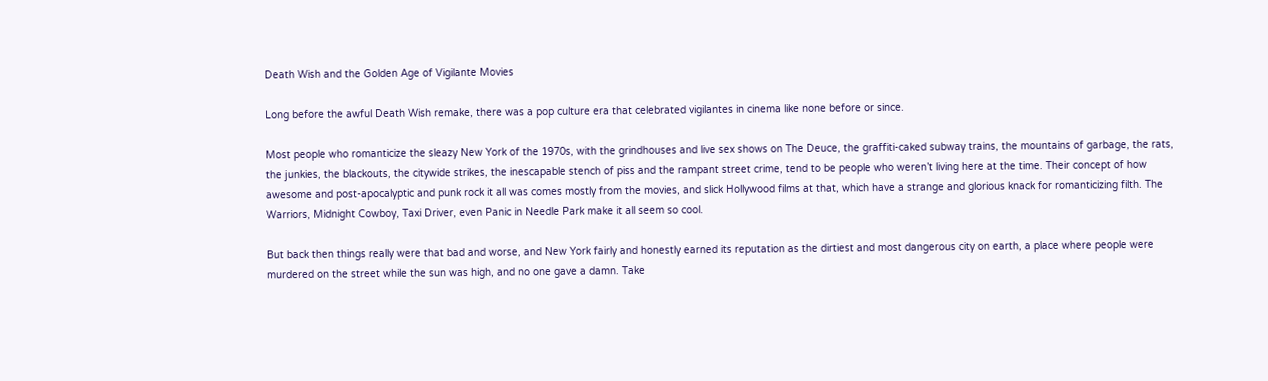Death Wish and the Golden Age of Vigilante Movies

Long before the awful Death Wish remake, there was a pop culture era that celebrated vigilantes in cinema like none before or since.

Most people who romanticize the sleazy New York of the 1970s, with the grindhouses and live sex shows on The Deuce, the graffiti-caked subway trains, the mountains of garbage, the rats, the junkies, the blackouts, the citywide strikes, the inescapable stench of piss and the rampant street crime, tend to be people who weren’t living here at the time. Their concept of how awesome and post-apocalyptic and punk rock it all was comes mostly from the movies, and slick Hollywood films at that, which have a strange and glorious knack for romanticizing filth. The Warriors, Midnight Cowboy, Taxi Driver, even Panic in Needle Park make it all seem so cool.

But back then things really were that bad and worse, and New York fairly and honestly earned its reputation as the dirtiest and most dangerous city on earth, a place where people were murdered on the street while the sun was high, and no one gave a damn. Take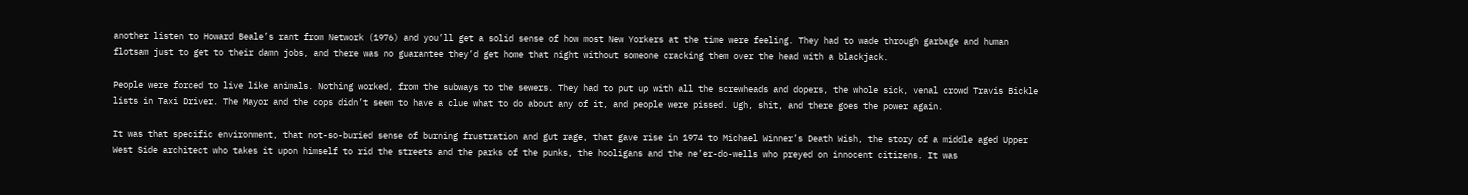another listen to Howard Beale’s rant from Network (1976) and you’ll get a solid sense of how most New Yorkers at the time were feeling. They had to wade through garbage and human flotsam just to get to their damn jobs, and there was no guarantee they’d get home that night without someone cracking them over the head with a blackjack.

People were forced to live like animals. Nothing worked, from the subways to the sewers. They had to put up with all the screwheads and dopers, the whole sick, venal crowd Travis Bickle lists in Taxi Driver. The Mayor and the cops didn’t seem to have a clue what to do about any of it, and people were pissed. Ugh, shit, and there goes the power again.

It was that specific environment, that not-so-buried sense of burning frustration and gut rage, that gave rise in 1974 to Michael Winner’s Death Wish, the story of a middle aged Upper West Side architect who takes it upon himself to rid the streets and the parks of the punks, the hooligans and the ne’er-do-wells who preyed on innocent citizens. It was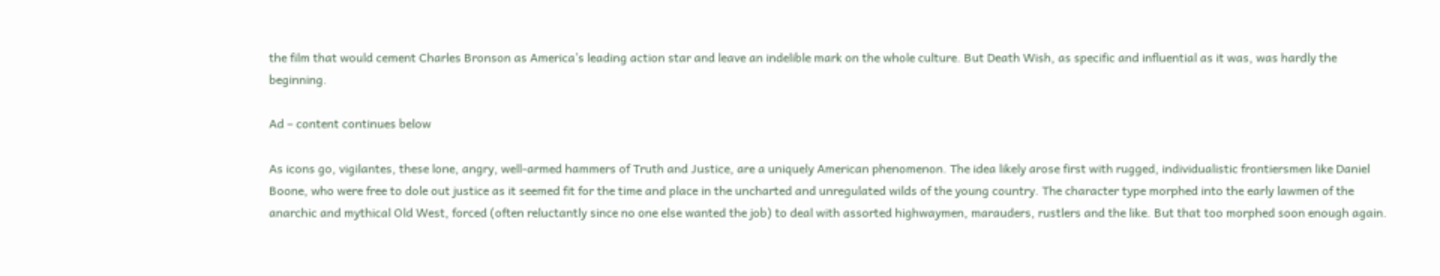the film that would cement Charles Bronson as America’s leading action star and leave an indelible mark on the whole culture. But Death Wish, as specific and influential as it was, was hardly the beginning.

Ad – content continues below

As icons go, vigilantes, these lone, angry, well-armed hammers of Truth and Justice, are a uniquely American phenomenon. The idea likely arose first with rugged, individualistic frontiersmen like Daniel Boone, who were free to dole out justice as it seemed fit for the time and place in the uncharted and unregulated wilds of the young country. The character type morphed into the early lawmen of the anarchic and mythical Old West, forced (often reluctantly since no one else wanted the job) to deal with assorted highwaymen, marauders, rustlers and the like. But that too morphed soon enough again.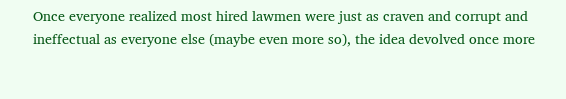Once everyone realized most hired lawmen were just as craven and corrupt and ineffectual as everyone else (maybe even more so), the idea devolved once more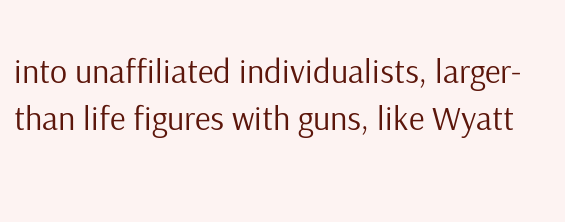into unaffiliated individualists, larger-than life figures with guns, like Wyatt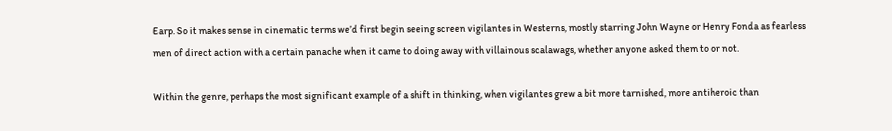Earp. So it makes sense in cinematic terms we’d first begin seeing screen vigilantes in Westerns, mostly starring John Wayne or Henry Fonda as fearless men of direct action with a certain panache when it came to doing away with villainous scalawags, whether anyone asked them to or not.

Within the genre, perhaps the most significant example of a shift in thinking, when vigilantes grew a bit more tarnished, more antiheroic than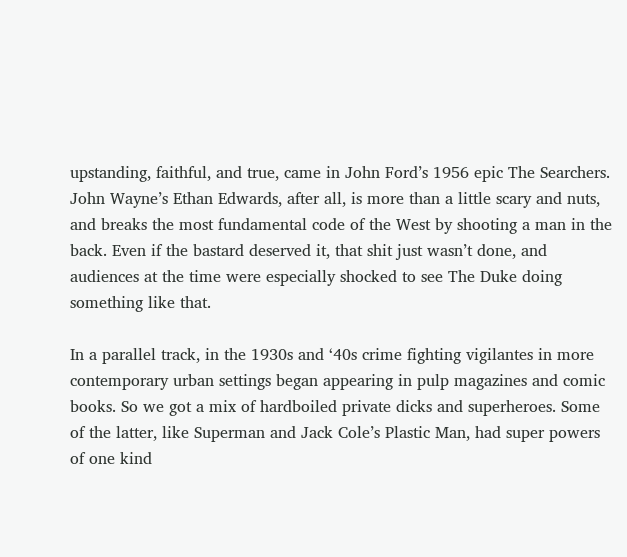upstanding, faithful, and true, came in John Ford’s 1956 epic The Searchers. John Wayne’s Ethan Edwards, after all, is more than a little scary and nuts, and breaks the most fundamental code of the West by shooting a man in the back. Even if the bastard deserved it, that shit just wasn’t done, and audiences at the time were especially shocked to see The Duke doing something like that.

In a parallel track, in the 1930s and ‘40s crime fighting vigilantes in more contemporary urban settings began appearing in pulp magazines and comic books. So we got a mix of hardboiled private dicks and superheroes. Some of the latter, like Superman and Jack Cole’s Plastic Man, had super powers of one kind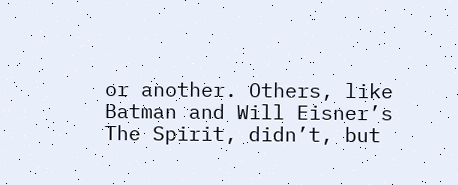or another. Others, like Batman and Will Eisner’s The Spirit, didn’t, but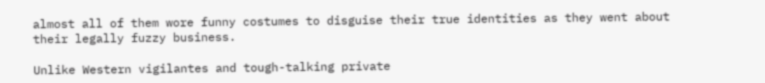almost all of them wore funny costumes to disguise their true identities as they went about their legally fuzzy business.

Unlike Western vigilantes and tough-talking private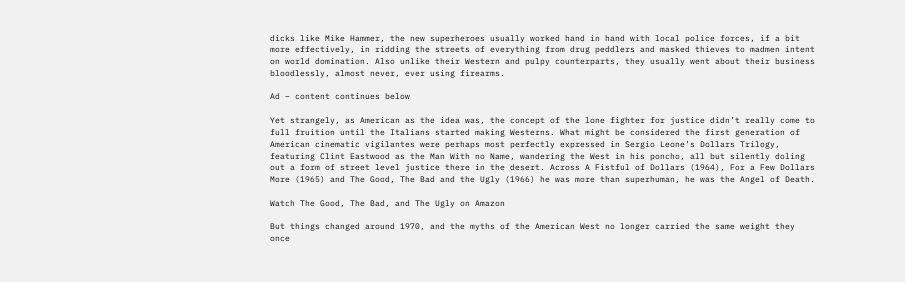dicks like Mike Hammer, the new superheroes usually worked hand in hand with local police forces, if a bit more effectively, in ridding the streets of everything from drug peddlers and masked thieves to madmen intent on world domination. Also unlike their Western and pulpy counterparts, they usually went about their business bloodlessly, almost never, ever using firearms.

Ad – content continues below

Yet strangely, as American as the idea was, the concept of the lone fighter for justice didn’t really come to full fruition until the Italians started making Westerns. What might be considered the first generation of American cinematic vigilantes were perhaps most perfectly expressed in Sergio Leone’s Dollars Trilogy, featuring Clint Eastwood as the Man With no Name, wandering the West in his poncho, all but silently doling out a form of street level justice there in the desert. Across A Fistful of Dollars (1964), For a Few Dollars More (1965) and The Good, The Bad and the Ugly (1966) he was more than superhuman, he was the Angel of Death.

Watch The Good, The Bad, and The Ugly on Amazon

But things changed around 1970, and the myths of the American West no longer carried the same weight they once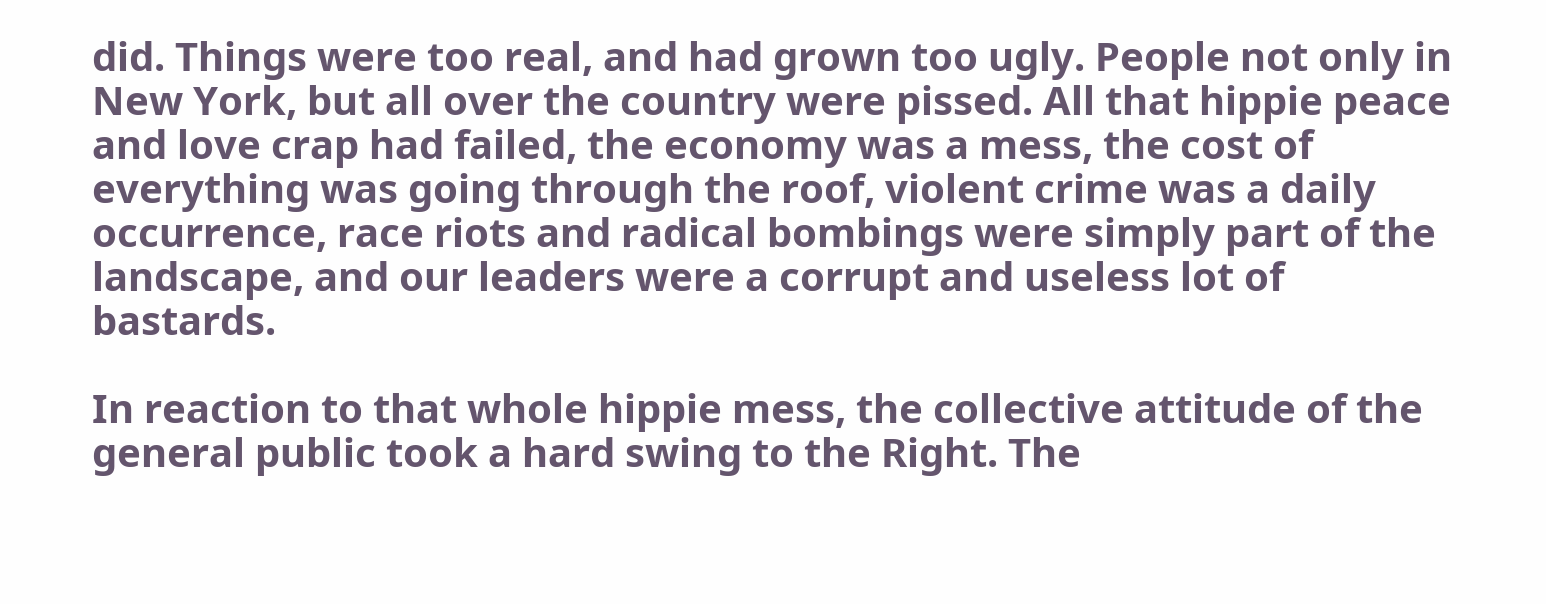did. Things were too real, and had grown too ugly. People not only in New York, but all over the country were pissed. All that hippie peace and love crap had failed, the economy was a mess, the cost of everything was going through the roof, violent crime was a daily occurrence, race riots and radical bombings were simply part of the landscape, and our leaders were a corrupt and useless lot of bastards.

In reaction to that whole hippie mess, the collective attitude of the general public took a hard swing to the Right. The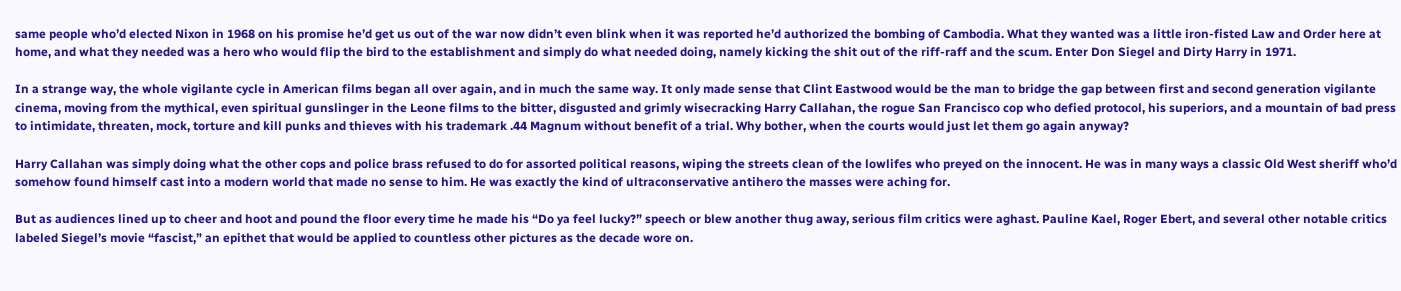same people who’d elected Nixon in 1968 on his promise he’d get us out of the war now didn’t even blink when it was reported he’d authorized the bombing of Cambodia. What they wanted was a little iron-fisted Law and Order here at home, and what they needed was a hero who would flip the bird to the establishment and simply do what needed doing, namely kicking the shit out of the riff-raff and the scum. Enter Don Siegel and Dirty Harry in 1971.

In a strange way, the whole vigilante cycle in American films began all over again, and in much the same way. It only made sense that Clint Eastwood would be the man to bridge the gap between first and second generation vigilante cinema, moving from the mythical, even spiritual gunslinger in the Leone films to the bitter, disgusted and grimly wisecracking Harry Callahan, the rogue San Francisco cop who defied protocol, his superiors, and a mountain of bad press to intimidate, threaten, mock, torture and kill punks and thieves with his trademark .44 Magnum without benefit of a trial. Why bother, when the courts would just let them go again anyway?

Harry Callahan was simply doing what the other cops and police brass refused to do for assorted political reasons, wiping the streets clean of the lowlifes who preyed on the innocent. He was in many ways a classic Old West sheriff who’d somehow found himself cast into a modern world that made no sense to him. He was exactly the kind of ultraconservative antihero the masses were aching for.

But as audiences lined up to cheer and hoot and pound the floor every time he made his “Do ya feel lucky?” speech or blew another thug away, serious film critics were aghast. Pauline Kael, Roger Ebert, and several other notable critics labeled Siegel’s movie “fascist,” an epithet that would be applied to countless other pictures as the decade wore on.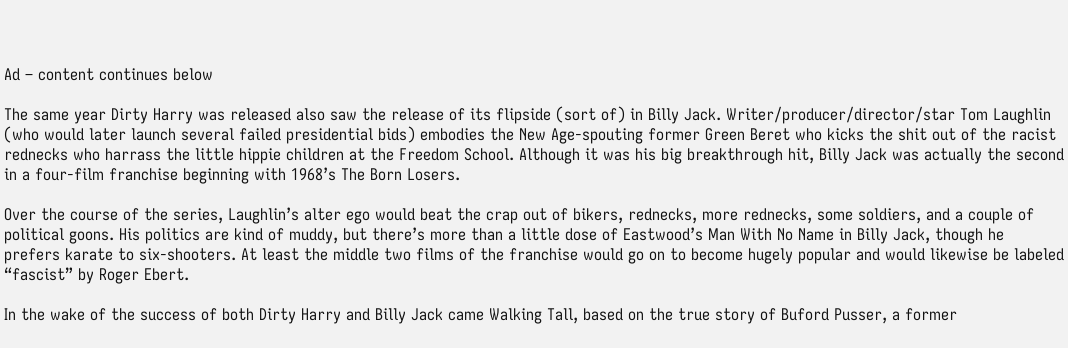Ad – content continues below

The same year Dirty Harry was released also saw the release of its flipside (sort of) in Billy Jack. Writer/producer/director/star Tom Laughlin (who would later launch several failed presidential bids) embodies the New Age-spouting former Green Beret who kicks the shit out of the racist rednecks who harrass the little hippie children at the Freedom School. Although it was his big breakthrough hit, Billy Jack was actually the second in a four-film franchise beginning with 1968’s The Born Losers.

Over the course of the series, Laughlin’s alter ego would beat the crap out of bikers, rednecks, more rednecks, some soldiers, and a couple of political goons. His politics are kind of muddy, but there’s more than a little dose of Eastwood’s Man With No Name in Billy Jack, though he prefers karate to six-shooters. At least the middle two films of the franchise would go on to become hugely popular and would likewise be labeled “fascist” by Roger Ebert.

In the wake of the success of both Dirty Harry and Billy Jack came Walking Tall, based on the true story of Buford Pusser, a former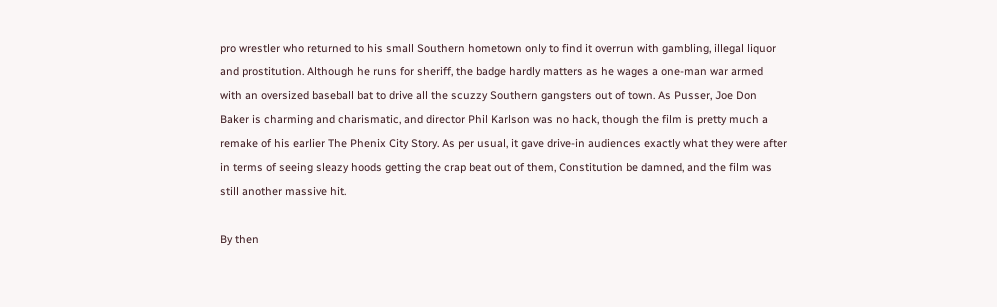pro wrestler who returned to his small Southern hometown only to find it overrun with gambling, illegal liquor and prostitution. Although he runs for sheriff, the badge hardly matters as he wages a one-man war armed with an oversized baseball bat to drive all the scuzzy Southern gangsters out of town. As Pusser, Joe Don Baker is charming and charismatic, and director Phil Karlson was no hack, though the film is pretty much a remake of his earlier The Phenix City Story. As per usual, it gave drive-in audiences exactly what they were after in terms of seeing sleazy hoods getting the crap beat out of them, Constitution be damned, and the film was still another massive hit.

By then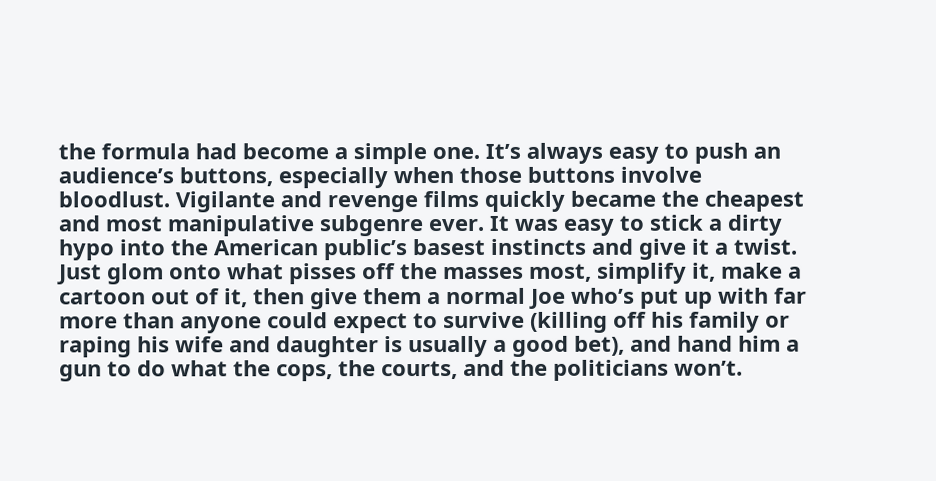the formula had become a simple one. It’s always easy to push an audience’s buttons, especially when those buttons involve bloodlust. Vigilante and revenge films quickly became the cheapest and most manipulative subgenre ever. It was easy to stick a dirty hypo into the American public’s basest instincts and give it a twist. Just glom onto what pisses off the masses most, simplify it, make a cartoon out of it, then give them a normal Joe who’s put up with far more than anyone could expect to survive (killing off his family or raping his wife and daughter is usually a good bet), and hand him a gun to do what the cops, the courts, and the politicians won’t.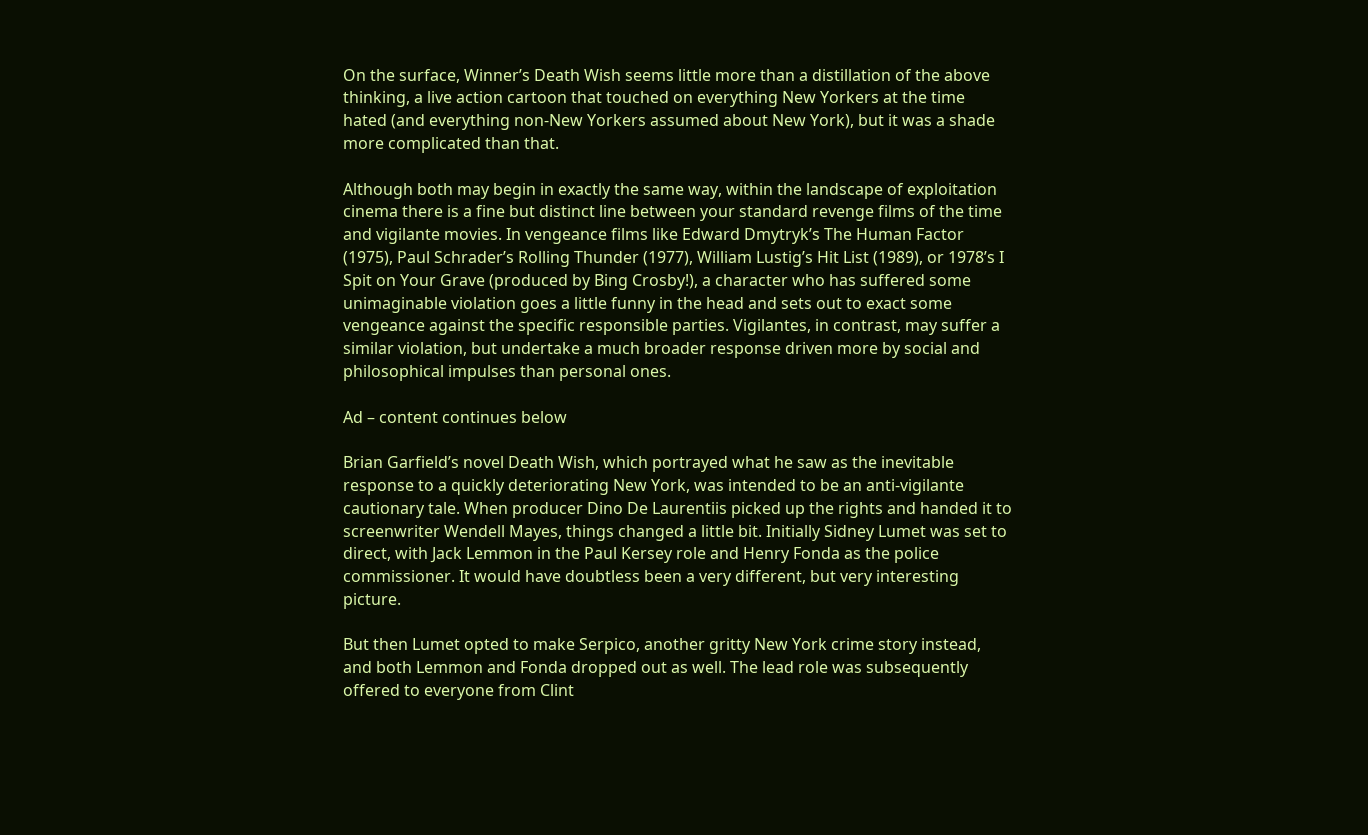On the surface, Winner’s Death Wish seems little more than a distillation of the above thinking, a live action cartoon that touched on everything New Yorkers at the time hated (and everything non-New Yorkers assumed about New York), but it was a shade more complicated than that.

Although both may begin in exactly the same way, within the landscape of exploitation cinema there is a fine but distinct line between your standard revenge films of the time and vigilante movies. In vengeance films like Edward Dmytryk’s The Human Factor (1975), Paul Schrader’s Rolling Thunder (1977), William Lustig’s Hit List (1989), or 1978’s I Spit on Your Grave (produced by Bing Crosby!), a character who has suffered some unimaginable violation goes a little funny in the head and sets out to exact some vengeance against the specific responsible parties. Vigilantes, in contrast, may suffer a similar violation, but undertake a much broader response driven more by social and philosophical impulses than personal ones.

Ad – content continues below

Brian Garfield’s novel Death Wish, which portrayed what he saw as the inevitable response to a quickly deteriorating New York, was intended to be an anti-vigilante cautionary tale. When producer Dino De Laurentiis picked up the rights and handed it to screenwriter Wendell Mayes, things changed a little bit. Initially Sidney Lumet was set to direct, with Jack Lemmon in the Paul Kersey role and Henry Fonda as the police commissioner. It would have doubtless been a very different, but very interesting picture.

But then Lumet opted to make Serpico, another gritty New York crime story instead, and both Lemmon and Fonda dropped out as well. The lead role was subsequently offered to everyone from Clint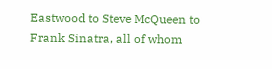Eastwood to Steve McQueen to Frank Sinatra, all of whom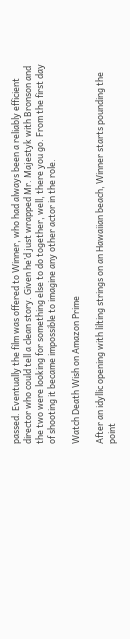passed. Eventually the film was offered to Winner, who had always been a reliably efficient director who could tell a clean story. Given he’d just wrapped Mr. Majestyk with Bronson and the two were looking for something else to do together, well, there you go. From the first day of shooting it became impossible to imagine any other actor in the role.

Watch Death Wish on Amazon Prime

After an idyllic opening with lilting strings on an Hawaiian beach, Winner starts pounding the point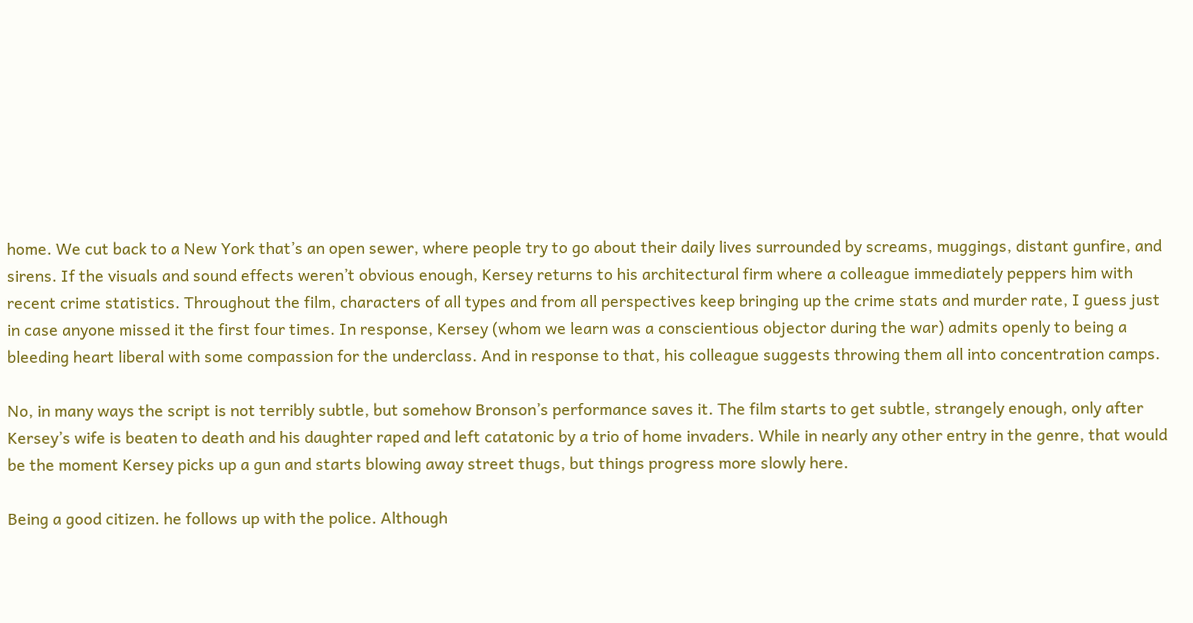home. We cut back to a New York that’s an open sewer, where people try to go about their daily lives surrounded by screams, muggings, distant gunfire, and sirens. If the visuals and sound effects weren’t obvious enough, Kersey returns to his architectural firm where a colleague immediately peppers him with recent crime statistics. Throughout the film, characters of all types and from all perspectives keep bringing up the crime stats and murder rate, I guess just in case anyone missed it the first four times. In response, Kersey (whom we learn was a conscientious objector during the war) admits openly to being a bleeding heart liberal with some compassion for the underclass. And in response to that, his colleague suggests throwing them all into concentration camps.

No, in many ways the script is not terribly subtle, but somehow Bronson’s performance saves it. The film starts to get subtle, strangely enough, only after Kersey’s wife is beaten to death and his daughter raped and left catatonic by a trio of home invaders. While in nearly any other entry in the genre, that would be the moment Kersey picks up a gun and starts blowing away street thugs, but things progress more slowly here.

Being a good citizen. he follows up with the police. Although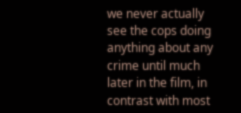we never actually see the cops doing anything about any crime until much later in the film, in contrast with most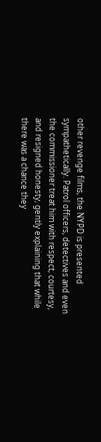other revenge films, the NYPD is presented sympathetically. Patrol officers, detectives and even the commissioner treat him with respect, courtesy, and resigned honesty, gently explaining that while there was a chance they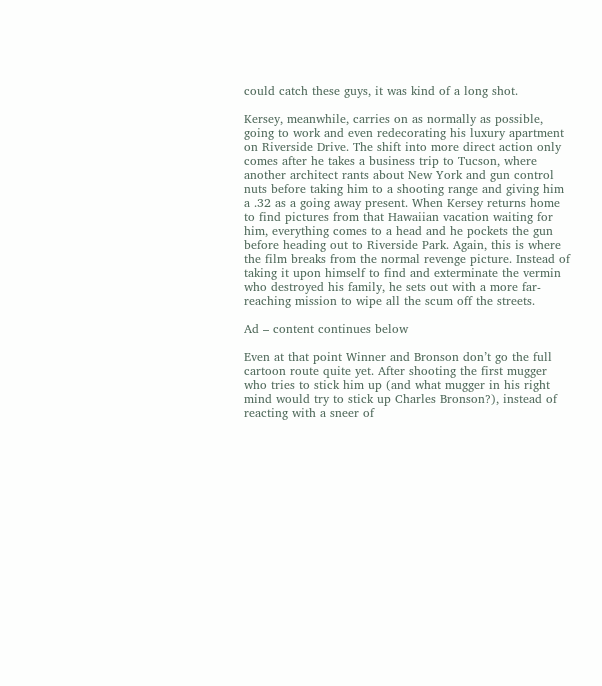could catch these guys, it was kind of a long shot.

Kersey, meanwhile, carries on as normally as possible, going to work and even redecorating his luxury apartment on Riverside Drive. The shift into more direct action only comes after he takes a business trip to Tucson, where another architect rants about New York and gun control nuts before taking him to a shooting range and giving him a .32 as a going away present. When Kersey returns home to find pictures from that Hawaiian vacation waiting for him, everything comes to a head and he pockets the gun before heading out to Riverside Park. Again, this is where the film breaks from the normal revenge picture. Instead of taking it upon himself to find and exterminate the vermin who destroyed his family, he sets out with a more far-reaching mission to wipe all the scum off the streets.

Ad – content continues below

Even at that point Winner and Bronson don’t go the full cartoon route quite yet. After shooting the first mugger who tries to stick him up (and what mugger in his right mind would try to stick up Charles Bronson?), instead of reacting with a sneer of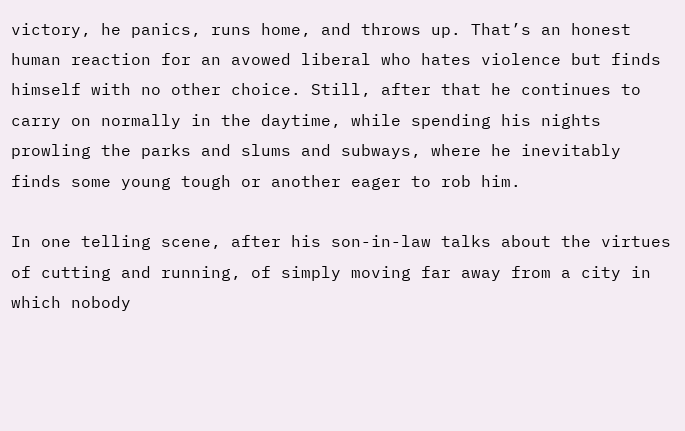victory, he panics, runs home, and throws up. That’s an honest human reaction for an avowed liberal who hates violence but finds himself with no other choice. Still, after that he continues to carry on normally in the daytime, while spending his nights prowling the parks and slums and subways, where he inevitably finds some young tough or another eager to rob him.

In one telling scene, after his son-in-law talks about the virtues of cutting and running, of simply moving far away from a city in which nobody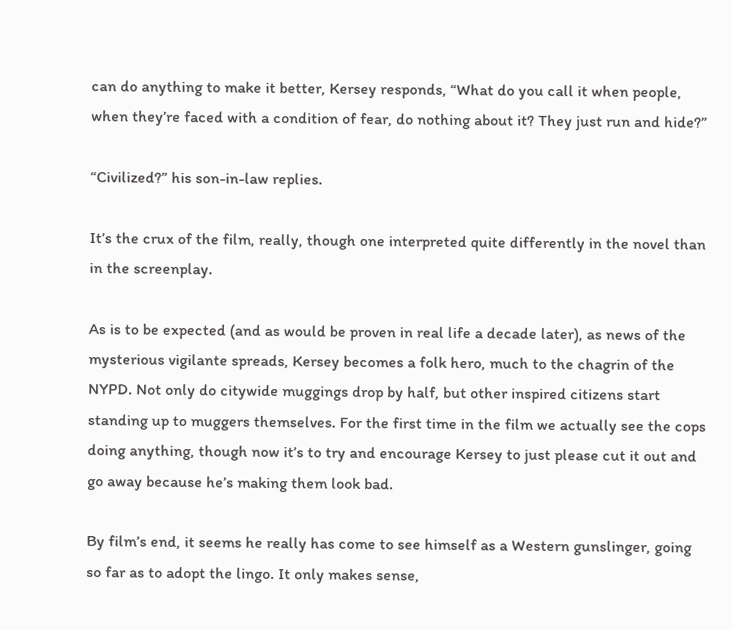can do anything to make it better, Kersey responds, “What do you call it when people, when they’re faced with a condition of fear, do nothing about it? They just run and hide?”

“Civilized?” his son-in-law replies.

It’s the crux of the film, really, though one interpreted quite differently in the novel than in the screenplay.

As is to be expected (and as would be proven in real life a decade later), as news of the mysterious vigilante spreads, Kersey becomes a folk hero, much to the chagrin of the NYPD. Not only do citywide muggings drop by half, but other inspired citizens start standing up to muggers themselves. For the first time in the film we actually see the cops doing anything, though now it’s to try and encourage Kersey to just please cut it out and go away because he’s making them look bad.

By film’s end, it seems he really has come to see himself as a Western gunslinger, going so far as to adopt the lingo. It only makes sense,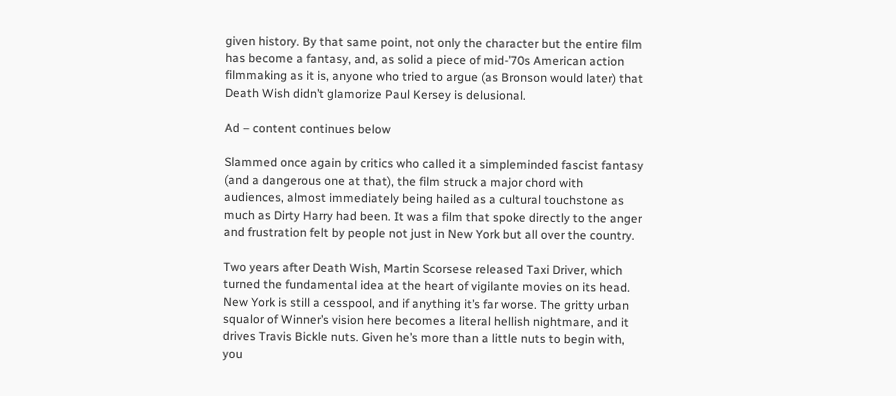given history. By that same point, not only the character but the entire film has become a fantasy, and, as solid a piece of mid-’70s American action filmmaking as it is, anyone who tried to argue (as Bronson would later) that Death Wish didn’t glamorize Paul Kersey is delusional.

Ad – content continues below

Slammed once again by critics who called it a simpleminded fascist fantasy (and a dangerous one at that), the film struck a major chord with audiences, almost immediately being hailed as a cultural touchstone as much as Dirty Harry had been. It was a film that spoke directly to the anger and frustration felt by people not just in New York but all over the country.

Two years after Death Wish, Martin Scorsese released Taxi Driver, which turned the fundamental idea at the heart of vigilante movies on its head. New York is still a cesspool, and if anything it’s far worse. The gritty urban squalor of Winner’s vision here becomes a literal hellish nightmare, and it drives Travis Bickle nuts. Given he’s more than a little nuts to begin with, you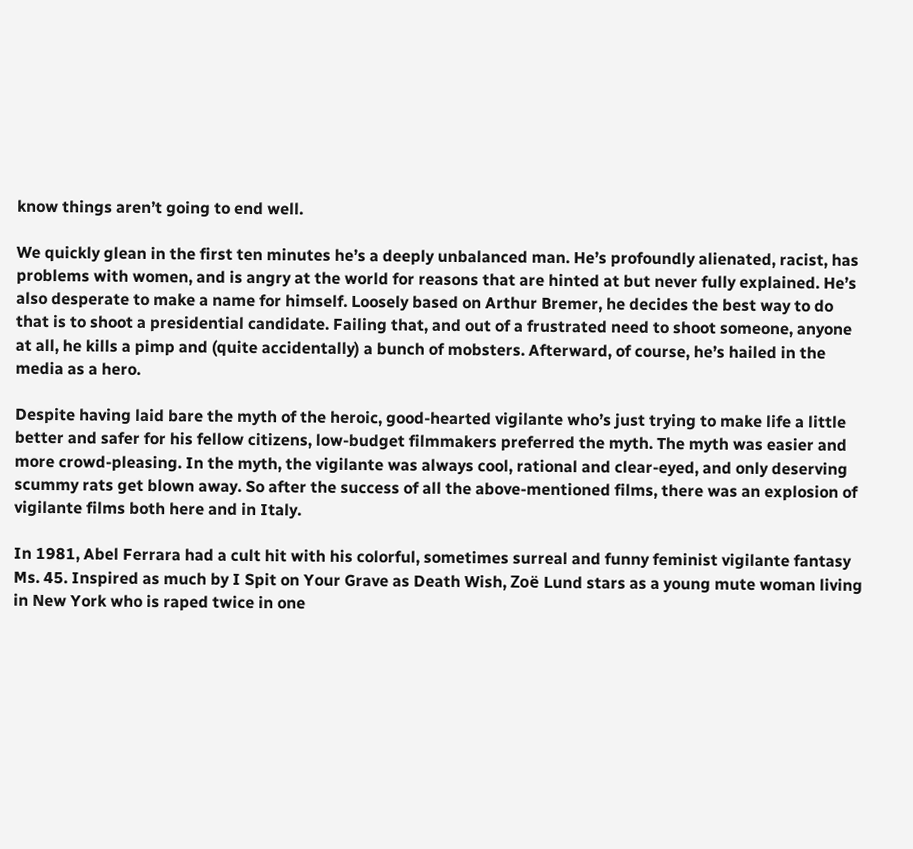know things aren’t going to end well.

We quickly glean in the first ten minutes he’s a deeply unbalanced man. He’s profoundly alienated, racist, has problems with women, and is angry at the world for reasons that are hinted at but never fully explained. He’s also desperate to make a name for himself. Loosely based on Arthur Bremer, he decides the best way to do that is to shoot a presidential candidate. Failing that, and out of a frustrated need to shoot someone, anyone at all, he kills a pimp and (quite accidentally) a bunch of mobsters. Afterward, of course, he’s hailed in the media as a hero.

Despite having laid bare the myth of the heroic, good-hearted vigilante who’s just trying to make life a little better and safer for his fellow citizens, low-budget filmmakers preferred the myth. The myth was easier and more crowd-pleasing. In the myth, the vigilante was always cool, rational and clear-eyed, and only deserving scummy rats get blown away. So after the success of all the above-mentioned films, there was an explosion of vigilante films both here and in Italy.

In 1981, Abel Ferrara had a cult hit with his colorful, sometimes surreal and funny feminist vigilante fantasy Ms. 45. Inspired as much by I Spit on Your Grave as Death Wish, Zoë Lund stars as a young mute woman living in New York who is raped twice in one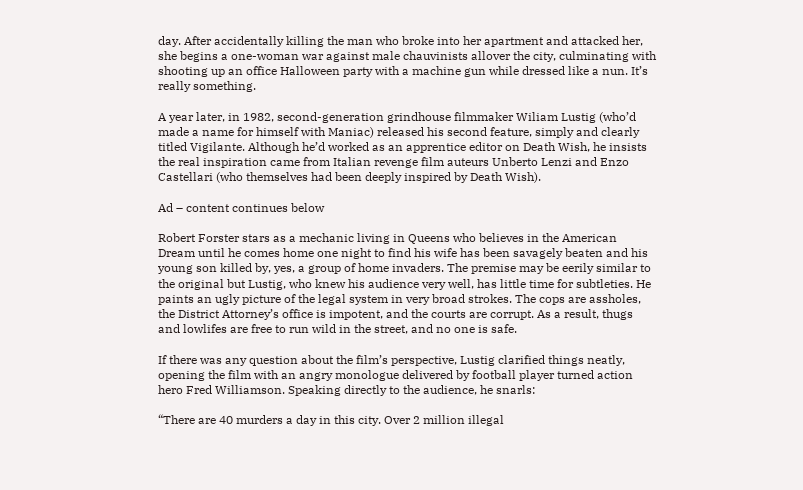day. After accidentally killing the man who broke into her apartment and attacked her, she begins a one-woman war against male chauvinists allover the city, culminating with shooting up an office Halloween party with a machine gun while dressed like a nun. It’s really something.

A year later, in 1982, second-generation grindhouse filmmaker Wiliam Lustig (who’d made a name for himself with Maniac) released his second feature, simply and clearly titled Vigilante. Although he’d worked as an apprentice editor on Death Wish, he insists the real inspiration came from Italian revenge film auteurs Unberto Lenzi and Enzo Castellari (who themselves had been deeply inspired by Death Wish).

Ad – content continues below

Robert Forster stars as a mechanic living in Queens who believes in the American Dream until he comes home one night to find his wife has been savagely beaten and his young son killed by, yes, a group of home invaders. The premise may be eerily similar to the original but Lustig, who knew his audience very well, has little time for subtleties. He paints an ugly picture of the legal system in very broad strokes. The cops are assholes, the District Attorney’s office is impotent, and the courts are corrupt. As a result, thugs and lowlifes are free to run wild in the street, and no one is safe.

If there was any question about the film’s perspective, Lustig clarified things neatly, opening the film with an angry monologue delivered by football player turned action hero Fred Williamson. Speaking directly to the audience, he snarls:

“There are 40 murders a day in this city. Over 2 million illegal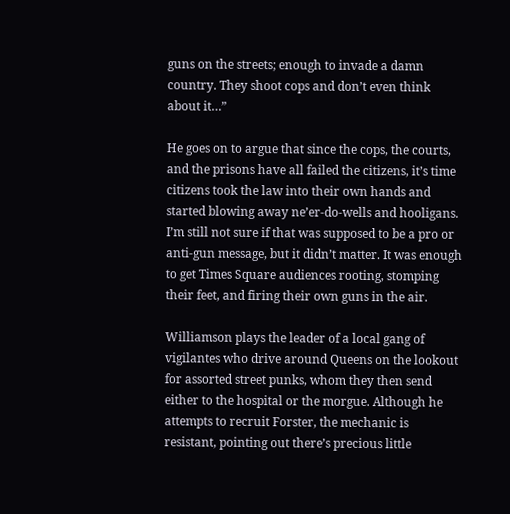guns on the streets; enough to invade a damn country. They shoot cops and don’t even think about it…”

He goes on to argue that since the cops, the courts, and the prisons have all failed the citizens, it’s time citizens took the law into their own hands and started blowing away ne’er-do-wells and hooligans. I’m still not sure if that was supposed to be a pro or anti-gun message, but it didn’t matter. It was enough to get Times Square audiences rooting, stomping their feet, and firing their own guns in the air.

Williamson plays the leader of a local gang of vigilantes who drive around Queens on the lookout for assorted street punks, whom they then send either to the hospital or the morgue. Although he attempts to recruit Forster, the mechanic is resistant, pointing out there’s precious little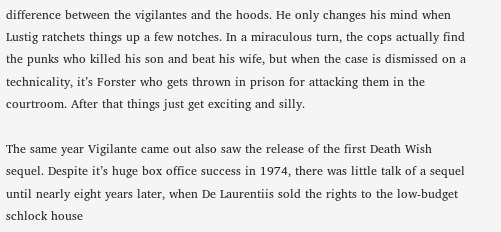difference between the vigilantes and the hoods. He only changes his mind when Lustig ratchets things up a few notches. In a miraculous turn, the cops actually find the punks who killed his son and beat his wife, but when the case is dismissed on a technicality, it’s Forster who gets thrown in prison for attacking them in the courtroom. After that things just get exciting and silly.

The same year Vigilante came out also saw the release of the first Death Wish sequel. Despite it’s huge box office success in 1974, there was little talk of a sequel until nearly eight years later, when De Laurentiis sold the rights to the low-budget schlock house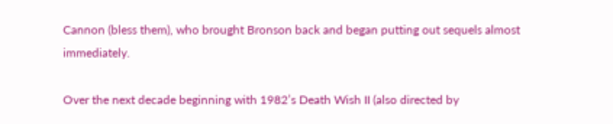Cannon (bless them), who brought Bronson back and began putting out sequels almost immediately.

Over the next decade beginning with 1982’s Death Wish II (also directed by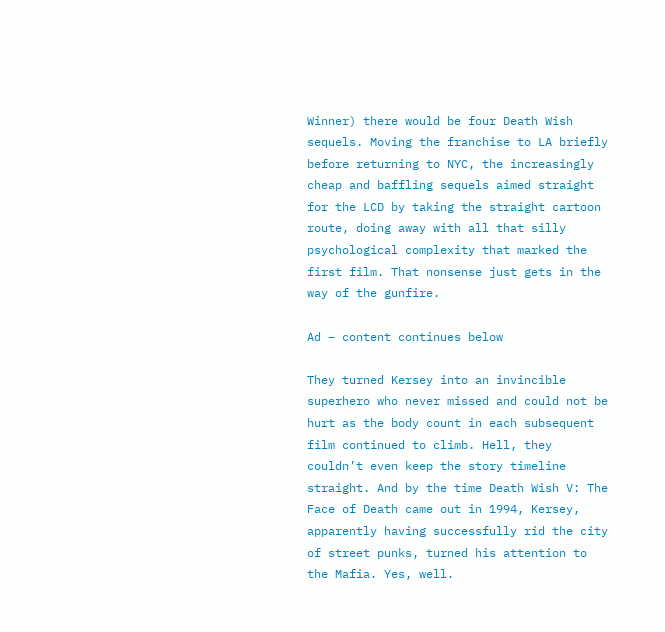Winner) there would be four Death Wish sequels. Moving the franchise to LA briefly before returning to NYC, the increasingly cheap and baffling sequels aimed straight for the LCD by taking the straight cartoon route, doing away with all that silly psychological complexity that marked the first film. That nonsense just gets in the way of the gunfire.

Ad – content continues below

They turned Kersey into an invincible superhero who never missed and could not be hurt as the body count in each subsequent film continued to climb. Hell, they couldn’t even keep the story timeline straight. And by the time Death Wish V: The Face of Death came out in 1994, Kersey, apparently having successfully rid the city of street punks, turned his attention to the Mafia. Yes, well.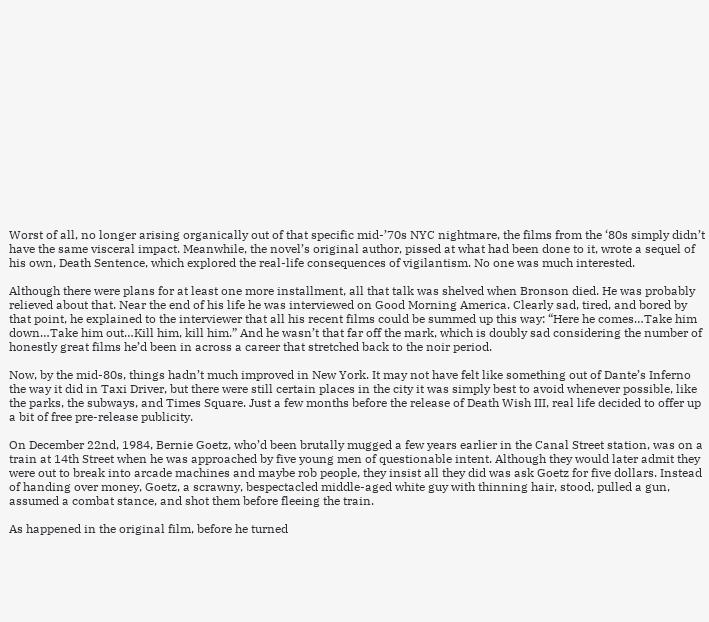Worst of all, no longer arising organically out of that specific mid-’70s NYC nightmare, the films from the ‘80s simply didn’t have the same visceral impact. Meanwhile, the novel’s original author, pissed at what had been done to it, wrote a sequel of his own, Death Sentence, which explored the real-life consequences of vigilantism. No one was much interested.

Although there were plans for at least one more installment, all that talk was shelved when Bronson died. He was probably relieved about that. Near the end of his life he was interviewed on Good Morning America. Clearly sad, tired, and bored by that point, he explained to the interviewer that all his recent films could be summed up this way: “Here he comes…Take him down…Take him out…Kill him, kill him.” And he wasn’t that far off the mark, which is doubly sad considering the number of honestly great films he’d been in across a career that stretched back to the noir period.

Now, by the mid-80s, things hadn’t much improved in New York. It may not have felt like something out of Dante’s Inferno the way it did in Taxi Driver, but there were still certain places in the city it was simply best to avoid whenever possible, like the parks, the subways, and Times Square. Just a few months before the release of Death Wish III, real life decided to offer up a bit of free pre-release publicity.

On December 22nd, 1984, Bernie Goetz, who’d been brutally mugged a few years earlier in the Canal Street station, was on a train at 14th Street when he was approached by five young men of questionable intent. Although they would later admit they were out to break into arcade machines and maybe rob people, they insist all they did was ask Goetz for five dollars. Instead of handing over money, Goetz, a scrawny, bespectacled middle-aged white guy with thinning hair, stood, pulled a gun, assumed a combat stance, and shot them before fleeing the train.

As happened in the original film, before he turned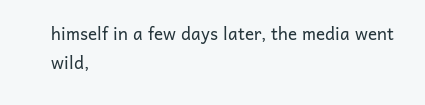himself in a few days later, the media went wild,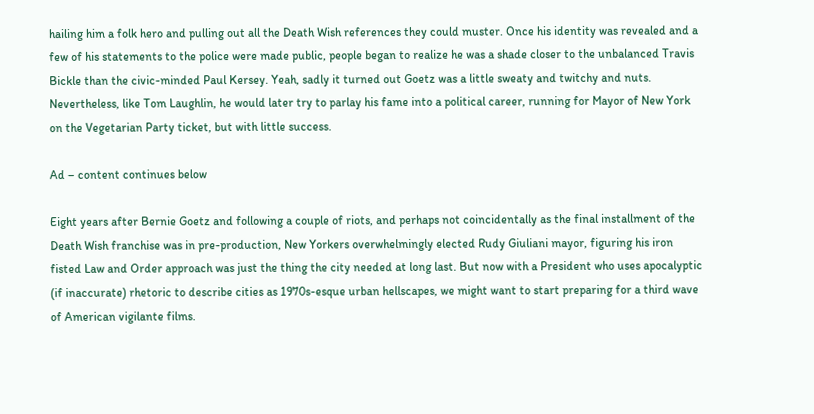hailing him a folk hero and pulling out all the Death Wish references they could muster. Once his identity was revealed and a few of his statements to the police were made public, people began to realize he was a shade closer to the unbalanced Travis Bickle than the civic-minded Paul Kersey. Yeah, sadly it turned out Goetz was a little sweaty and twitchy and nuts.  Nevertheless, like Tom Laughlin, he would later try to parlay his fame into a political career, running for Mayor of New York on the Vegetarian Party ticket, but with little success.

Ad – content continues below

Eight years after Bernie Goetz and following a couple of riots, and perhaps not coincidentally as the final installment of the Death Wish franchise was in pre-production, New Yorkers overwhelmingly elected Rudy Giuliani mayor, figuring his iron fisted Law and Order approach was just the thing the city needed at long last. But now with a President who uses apocalyptic (if inaccurate) rhetoric to describe cities as 1970s-esque urban hellscapes, we might want to start preparing for a third wave of American vigilante films.